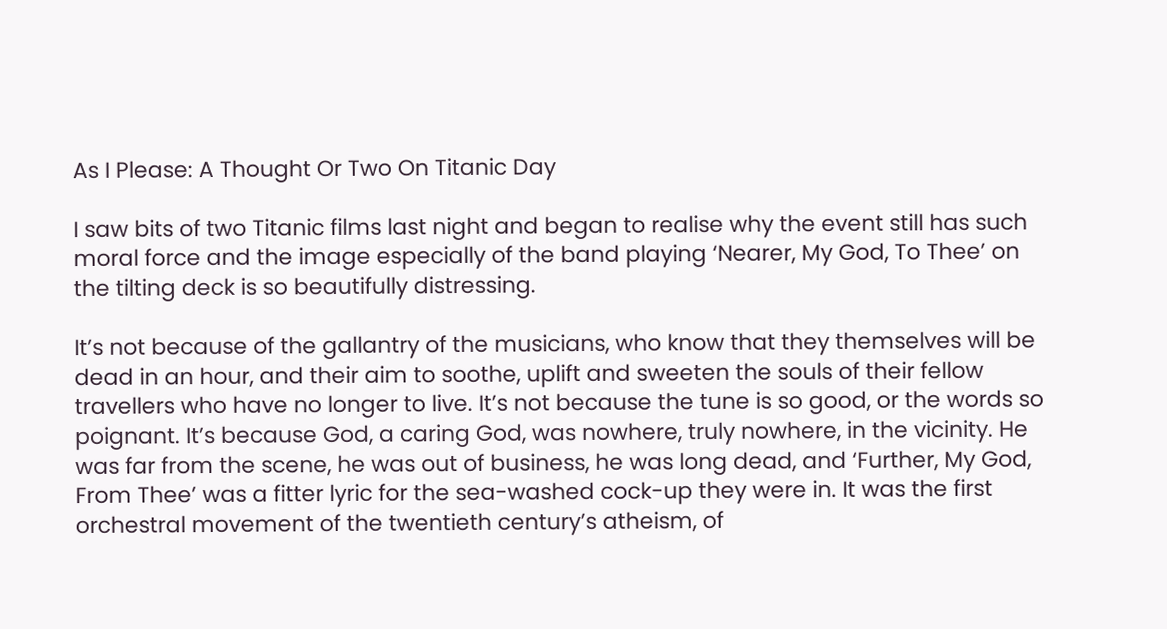As I Please: A Thought Or Two On Titanic Day

I saw bits of two Titanic films last night and began to realise why the event still has such moral force and the image especially of the band playing ‘Nearer, My God, To Thee’ on the tilting deck is so beautifully distressing.

It’s not because of the gallantry of the musicians, who know that they themselves will be dead in an hour, and their aim to soothe, uplift and sweeten the souls of their fellow travellers who have no longer to live. It’s not because the tune is so good, or the words so poignant. It’s because God, a caring God, was nowhere, truly nowhere, in the vicinity. He was far from the scene, he was out of business, he was long dead, and ‘Further, My God, From Thee’ was a fitter lyric for the sea-washed cock-up they were in. It was the first orchestral movement of the twentieth century’s atheism, of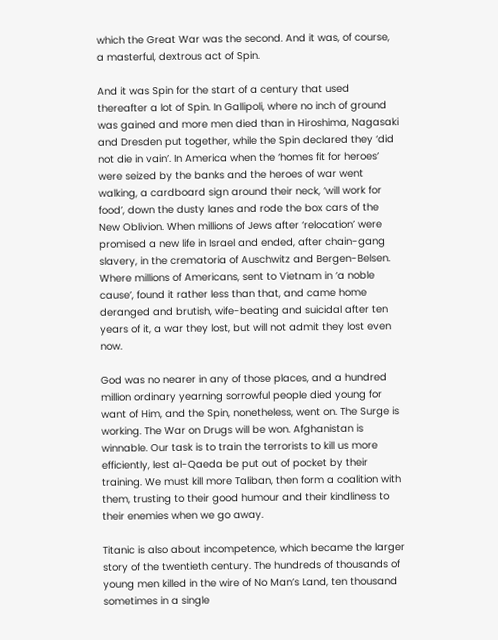which the Great War was the second. And it was, of course, a masterful, dextrous act of Spin.

And it was Spin for the start of a century that used thereafter a lot of Spin. In Gallipoli, where no inch of ground was gained and more men died than in Hiroshima, Nagasaki and Dresden put together, while the Spin declared they ‘did not die in vain’. In America when the ‘homes fit for heroes’ were seized by the banks and the heroes of war went walking, a cardboard sign around their neck, ‘will work for food’, down the dusty lanes and rode the box cars of the New Oblivion. When millions of Jews after ‘relocation’ were promised a new life in Israel and ended, after chain-gang slavery, in the crematoria of Auschwitz and Bergen-Belsen. Where millions of Americans, sent to Vietnam in ‘a noble cause’, found it rather less than that, and came home deranged and brutish, wife-beating and suicidal after ten years of it, a war they lost, but will not admit they lost even now.

God was no nearer in any of those places, and a hundred million ordinary yearning sorrowful people died young for want of Him, and the Spin, nonetheless, went on. The Surge is working. The War on Drugs will be won. Afghanistan is winnable. Our task is to train the terrorists to kill us more efficiently, lest al-Qaeda be put out of pocket by their training. We must kill more Taliban, then form a coalition with them, trusting to their good humour and their kindliness to their enemies when we go away.

Titanic is also about incompetence, which became the larger story of the twentieth century. The hundreds of thousands of young men killed in the wire of No Man’s Land, ten thousand sometimes in a single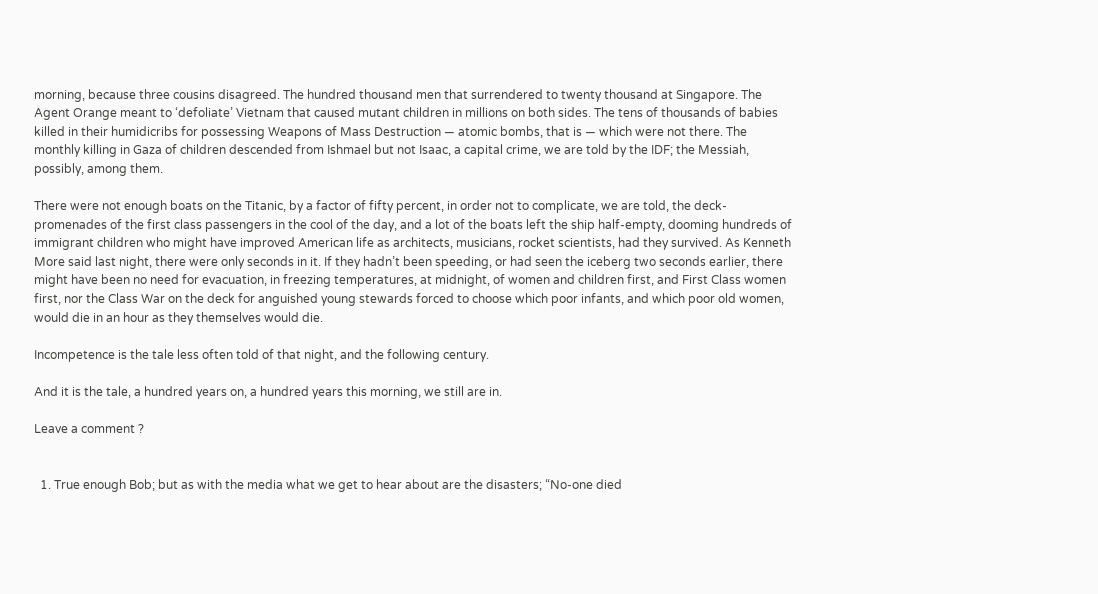morning, because three cousins disagreed. The hundred thousand men that surrendered to twenty thousand at Singapore. The Agent Orange meant to ‘defoliate’ Vietnam that caused mutant children in millions on both sides. The tens of thousands of babies killed in their humidicribs for possessing Weapons of Mass Destruction — atomic bombs, that is — which were not there. The monthly killing in Gaza of children descended from Ishmael but not Isaac, a capital crime, we are told by the IDF; the Messiah, possibly, among them.

There were not enough boats on the Titanic, by a factor of fifty percent, in order not to complicate, we are told, the deck-promenades of the first class passengers in the cool of the day, and a lot of the boats left the ship half-empty, dooming hundreds of immigrant children who might have improved American life as architects, musicians, rocket scientists, had they survived. As Kenneth More said last night, there were only seconds in it. If they hadn’t been speeding, or had seen the iceberg two seconds earlier, there might have been no need for evacuation, in freezing temperatures, at midnight, of women and children first, and First Class women first, nor the Class War on the deck for anguished young stewards forced to choose which poor infants, and which poor old women, would die in an hour as they themselves would die.

Incompetence is the tale less often told of that night, and the following century.

And it is the tale, a hundred years on, a hundred years this morning, we still are in.

Leave a comment ?


  1. True enough Bob; but as with the media what we get to hear about are the disasters; “No-one died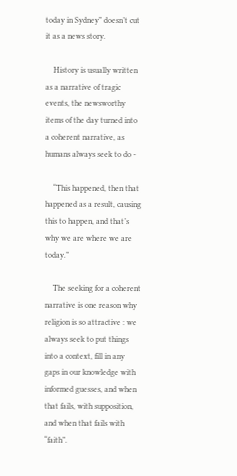today in Sydney” doesn’t cut it as a news story.

    History is usually written as a narrative of tragic events, the newsworthy items of the day turned into a coherent narrative, as humans always seek to do -

    “This happened, then that happened as a result, causing this to happen, and that’s why we are where we are today.”

    The seeking for a coherent narrative is one reason why religion is so attractive : we always seek to put things into a context, fill in any gaps in our knowledge with informed guesses, and when that fails, with supposition, and when that fails with “faith”.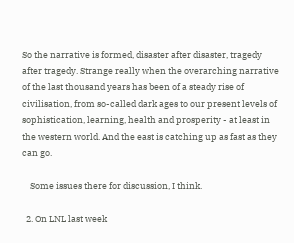So the narrative is formed, disaster after disaster, tragedy after tragedy. Strange really when the overarching narrative of the last thousand years has been of a steady rise of civilisation, from so-called dark ages to our present levels of sophistication, learning, health and prosperity - at least in the western world. And the east is catching up as fast as they can go.

    Some issues there for discussion, I think.

  2. On LNL last week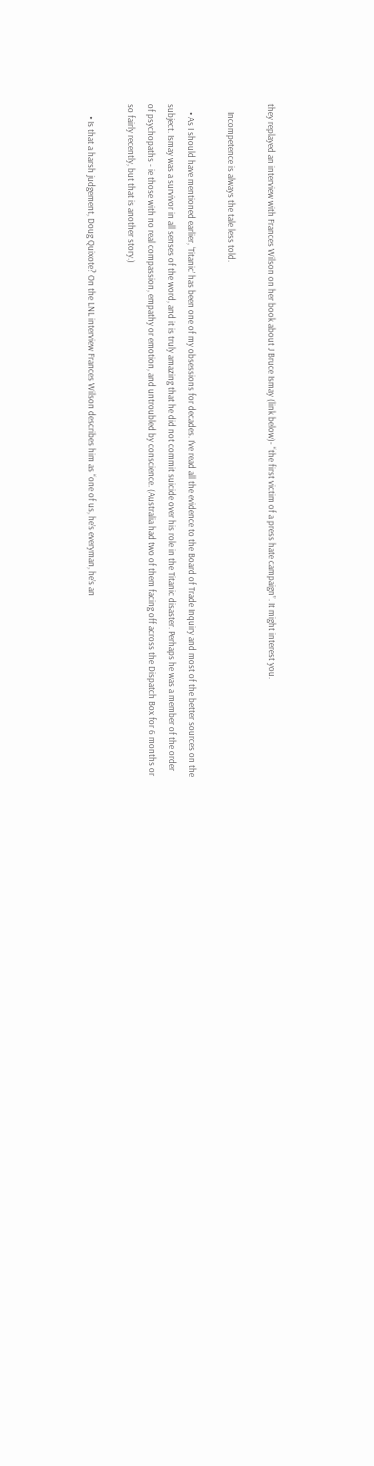they replayed an interview with Frances Wilson on her book about J Bruce Ismay (link below)- “the first victim of a press hate campaign”. It might interest you.

    Incompetence is always the tale less told.

    • As I should have mentioned earlier, ‘Titanic’ has been one of my obsessions for decades. I’ve read all the evidence to the Board of Trade Inquiry and most of the better sources on the subject. Ismay was a survivor in all senses of the word, and it is truly amazing that he did not commit suicide over his role in the Titanic disaster. Perhaps he was a member of the order of psychopaths - ie those with no real compassion, empathy or emotion, and untroubled by conscience. (Australia had two of them facing off across the Dispatch Box for 6 months or so fairly recently, but that is another story.)

      • Is that a harsh judgement, Doug Quixote? On the LNL interview Frances Wilson describes him as “one of us, he’s everyman, he’s an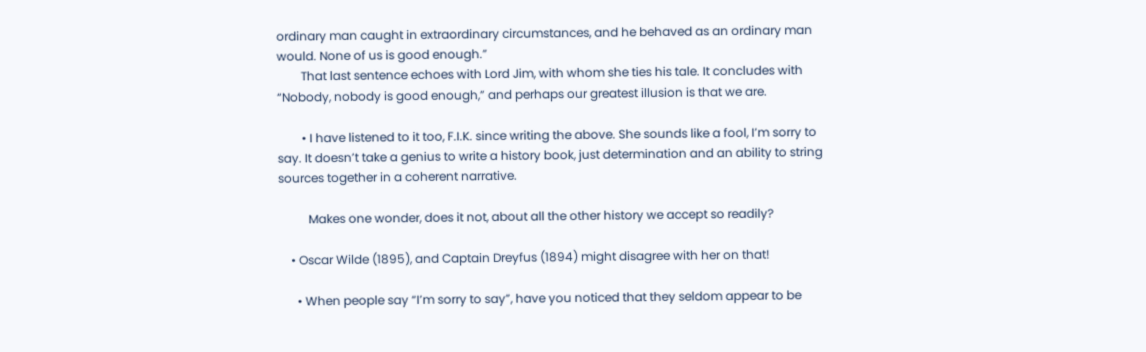ordinary man caught in extraordinary circumstances, and he behaved as an ordinary man would. None of us is good enough.”
        That last sentence echoes with Lord Jim, with whom she ties his tale. It concludes with “Nobody, nobody is good enough,” and perhaps our greatest illusion is that we are.

        • I have listened to it too, F.I.K. since writing the above. She sounds like a fool, I’m sorry to say. It doesn’t take a genius to write a history book, just determination and an ability to string sources together in a coherent narrative.

          Makes one wonder, does it not, about all the other history we accept so readily?

    • Oscar Wilde (1895), and Captain Dreyfus (1894) might disagree with her on that!

      • When people say “I’m sorry to say”, have you noticed that they seldom appear to be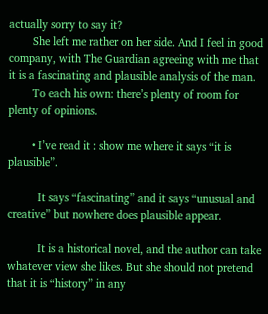actually sorry to say it?
        She left me rather on her side. And I feel in good company, with The Guardian agreeing with me that it is a fascinating and plausible analysis of the man.
        To each his own: there’s plenty of room for plenty of opinions.

        • I’ve read it : show me where it says “it is plausible”.

          It says “fascinating” and it says “unusual and creative” but nowhere does plausible appear.

          It is a historical novel, and the author can take whatever view she likes. But she should not pretend that it is “history” in any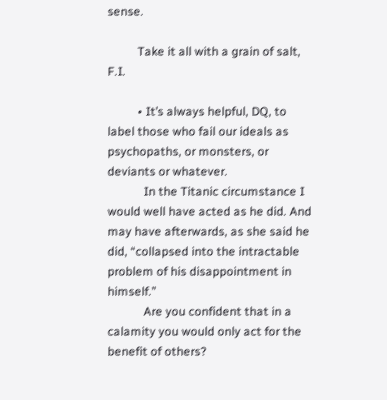sense.

          Take it all with a grain of salt, F.I.

          • It’s always helpful, DQ, to label those who fail our ideals as psychopaths, or monsters, or deviants or whatever.
            In the Titanic circumstance I would well have acted as he did. And may have afterwards, as she said he did, “collapsed into the intractable problem of his disappointment in himself.”
            Are you confident that in a calamity you would only act for the benefit of others?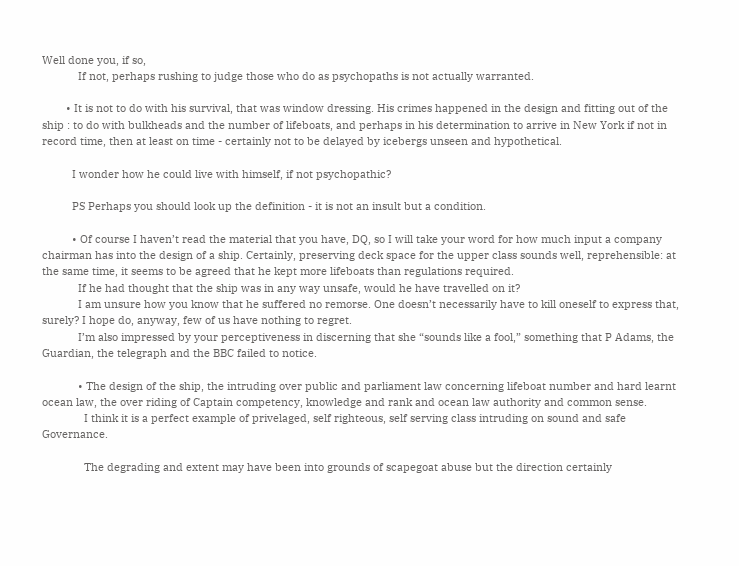Well done you, if so,
            If not, perhaps rushing to judge those who do as psychopaths is not actually warranted.

        • It is not to do with his survival, that was window dressing. His crimes happened in the design and fitting out of the ship : to do with bulkheads and the number of lifeboats, and perhaps in his determination to arrive in New York if not in record time, then at least on time - certainly not to be delayed by icebergs unseen and hypothetical.

          I wonder how he could live with himself, if not psychopathic?

          PS Perhaps you should look up the definition - it is not an insult but a condition.

          • Of course I haven’t read the material that you have, DQ, so I will take your word for how much input a company chairman has into the design of a ship. Certainly, preserving deck space for the upper class sounds well, reprehensible: at the same time, it seems to be agreed that he kept more lifeboats than regulations required.
            If he had thought that the ship was in any way unsafe, would he have travelled on it?
            I am unsure how you know that he suffered no remorse. One doesn’t necessarily have to kill oneself to express that, surely? I hope do, anyway, few of us have nothing to regret.
            I’m also impressed by your perceptiveness in discerning that she “sounds like a fool,” something that P Adams, the Guardian, the telegraph and the BBC failed to notice.

            • The design of the ship, the intruding over public and parliament law concerning lifeboat number and hard learnt ocean law, the over riding of Captain competency, knowledge and rank and ocean law authority and common sense.
              I think it is a perfect example of privelaged, self righteous, self serving class intruding on sound and safe Governance.

              The degrading and extent may have been into grounds of scapegoat abuse but the direction certainly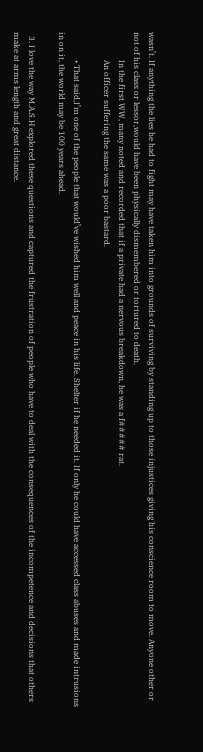wasn’t. If anything the lies he had to fight may have taken him into grounds of surviving by standing up to those injustices giving his conscience room to move. Anyone other or not of his class or lessor,would have been physically dismembered or tortured to death.
              In the first WW, many noted and recorded that if a private had a nervous breakdown, he was a f##### rat.
              An officer suffering the same was a poor bastard.

              • That said,I’m one of the people that would’ve wished him well and peace in his life. Shelter if he needed it. If only he could have accessed class abuses and made intrusions in on it, the world may be 100 years ahead.

  3. I love the way M.A.S.H explored these questions and captured the frustration of people who have to deal with the consequences of the incompetence and decisions that others make at arms length and great distance.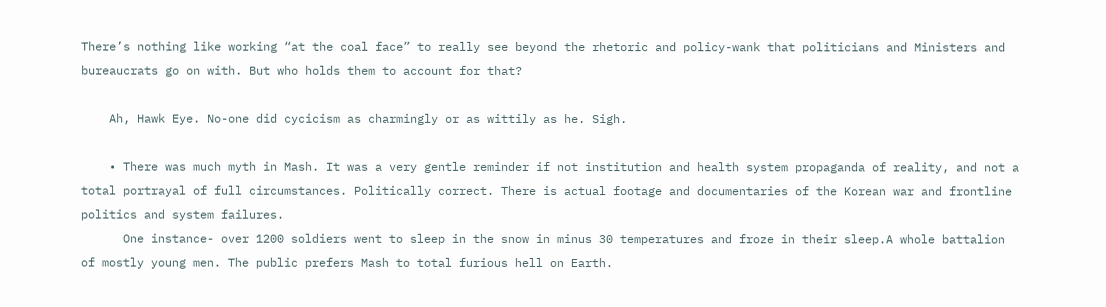There’s nothing like working “at the coal face” to really see beyond the rhetoric and policy-wank that politicians and Ministers and bureaucrats go on with. But who holds them to account for that?

    Ah, Hawk Eye. No-one did cycicism as charmingly or as wittily as he. Sigh.

    • There was much myth in Mash. It was a very gentle reminder if not institution and health system propaganda of reality, and not a total portrayal of full circumstances. Politically correct. There is actual footage and documentaries of the Korean war and frontline politics and system failures.
      One instance- over 1200 soldiers went to sleep in the snow in minus 30 temperatures and froze in their sleep.A whole battalion of mostly young men. The public prefers Mash to total furious hell on Earth.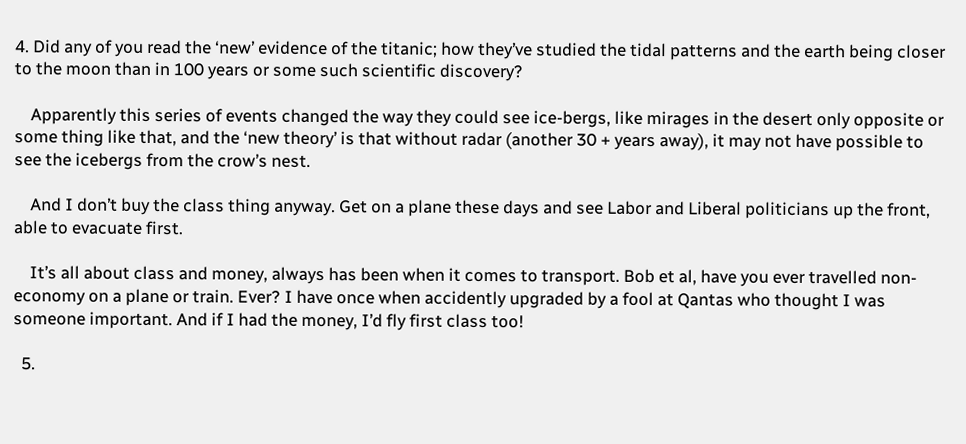4. Did any of you read the ‘new’ evidence of the titanic; how they’ve studied the tidal patterns and the earth being closer to the moon than in 100 years or some such scientific discovery?

    Apparently this series of events changed the way they could see ice-bergs, like mirages in the desert only opposite or some thing like that, and the ‘new theory’ is that without radar (another 30 + years away), it may not have possible to see the icebergs from the crow’s nest.

    And I don’t buy the class thing anyway. Get on a plane these days and see Labor and Liberal politicians up the front, able to evacuate first.

    It’s all about class and money, always has been when it comes to transport. Bob et al, have you ever travelled non-economy on a plane or train. Ever? I have once when accidently upgraded by a fool at Qantas who thought I was someone important. And if I had the money, I’d fly first class too!

  5.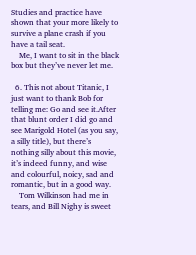Studies and practice have shown that your more likely to survive a plane crash if you have a tail seat.
    Me, I want to sit in the black box but they’ve never let me.

  6. This not about Titanic, I just want to thank Bob for telling me: Go and see it.After that blunt order I did go and see Marigold Hotel (as you say, a silly title), but there’s nothing silly about this movie, it’s indeed funny, and wise and colourful, noicy, sad and romantic, but in a good way.
    Tom Wilkinson had me in tears, and Bill Nighy is sweet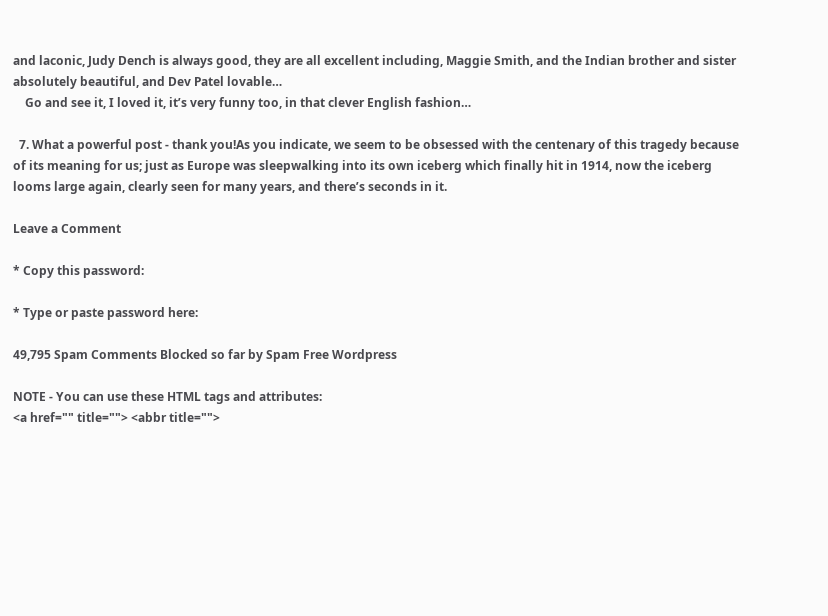and laconic, Judy Dench is always good, they are all excellent including, Maggie Smith, and the Indian brother and sister absolutely beautiful, and Dev Patel lovable…
    Go and see it, I loved it, it’s very funny too, in that clever English fashion…

  7. What a powerful post - thank you!As you indicate, we seem to be obsessed with the centenary of this tragedy because of its meaning for us; just as Europe was sleepwalking into its own iceberg which finally hit in 1914, now the iceberg looms large again, clearly seen for many years, and there’s seconds in it.

Leave a Comment

* Copy this password:

* Type or paste password here:

49,795 Spam Comments Blocked so far by Spam Free Wordpress

NOTE - You can use these HTML tags and attributes:
<a href="" title=""> <abbr title="">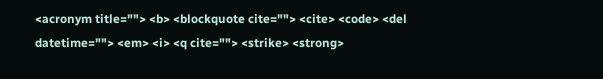<acronym title=""> <b> <blockquote cite=""> <cite> <code> <del datetime=""> <em> <i> <q cite=""> <strike> <strong>